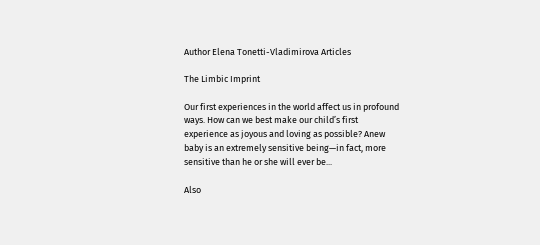Author Elena Tonetti-Vladimirova Articles

The Limbic Imprint

Our first experiences in the world affect us in profound ways. How can we best make our child’s first experience as joyous and loving as possible? Anew baby is an extremely sensitive being—in fact, more sensitive than he or she will ever be...

Also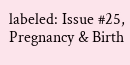labeled: Issue #25, Pregnancy & Birth